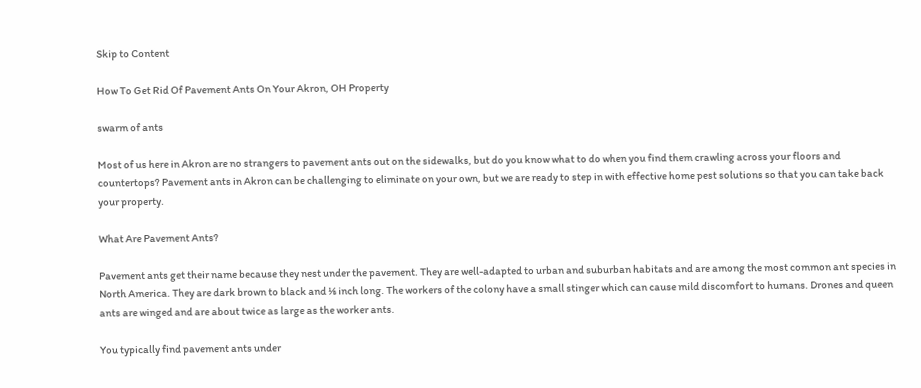Skip to Content

How To Get Rid Of Pavement Ants On Your Akron, OH Property

swarm of ants

Most of us here in Akron are no strangers to pavement ants out on the sidewalks, but do you know what to do when you find them crawling across your floors and countertops? Pavement ants in Akron can be challenging to eliminate on your own, but we are ready to step in with effective home pest solutions so that you can take back your property.

What Are Pavement Ants?

Pavement ants get their name because they nest under the pavement. They are well-adapted to urban and suburban habitats and are among the most common ant species in North America. They are dark brown to black and ⅛ inch long. The workers of the colony have a small stinger which can cause mild discomfort to humans. Drones and queen ants are winged and are about twice as large as the worker ants.

You typically find pavement ants under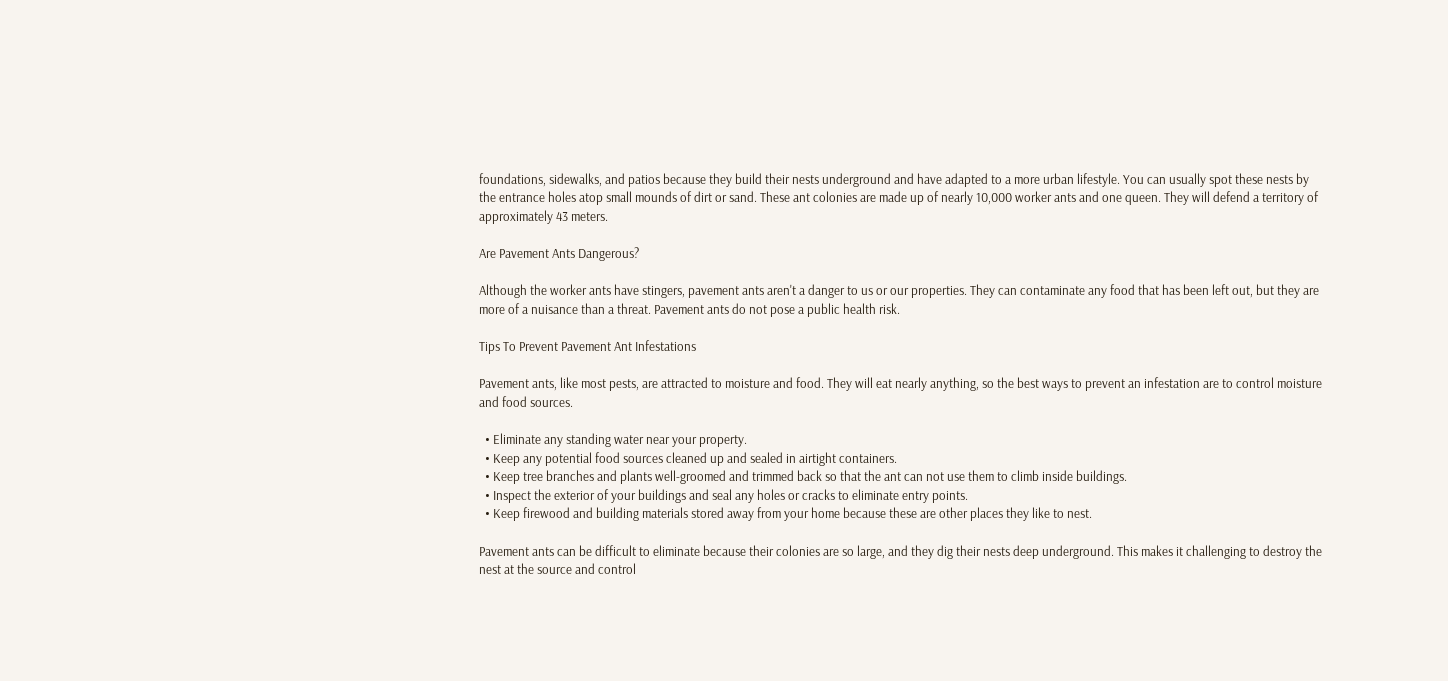foundations, sidewalks, and patios because they build their nests underground and have adapted to a more urban lifestyle. You can usually spot these nests by the entrance holes atop small mounds of dirt or sand. These ant colonies are made up of nearly 10,000 worker ants and one queen. They will defend a territory of approximately 43 meters.

Are Pavement Ants Dangerous?

Although the worker ants have stingers, pavement ants aren't a danger to us or our properties. They can contaminate any food that has been left out, but they are more of a nuisance than a threat. Pavement ants do not pose a public health risk.

Tips To Prevent Pavement Ant Infestations

Pavement ants, like most pests, are attracted to moisture and food. They will eat nearly anything, so the best ways to prevent an infestation are to control moisture and food sources.

  • Eliminate any standing water near your property.
  • Keep any potential food sources cleaned up and sealed in airtight containers.
  • Keep tree branches and plants well-groomed and trimmed back so that the ant can not use them to climb inside buildings.
  • Inspect the exterior of your buildings and seal any holes or cracks to eliminate entry points.
  • Keep firewood and building materials stored away from your home because these are other places they like to nest.

Pavement ants can be difficult to eliminate because their colonies are so large, and they dig their nests deep underground. This makes it challenging to destroy the nest at the source and control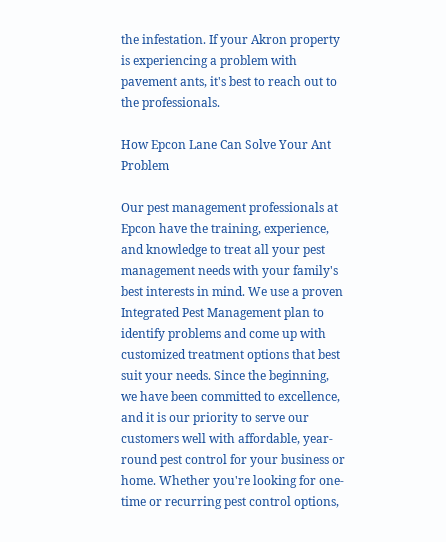the infestation. If your Akron property is experiencing a problem with pavement ants, it's best to reach out to the professionals.

How Epcon Lane Can Solve Your Ant Problem

Our pest management professionals at  Epcon have the training, experience, and knowledge to treat all your pest management needs with your family's best interests in mind. We use a proven Integrated Pest Management plan to identify problems and come up with customized treatment options that best suit your needs. Since the beginning, we have been committed to excellence, and it is our priority to serve our customers well with affordable, year-round pest control for your business or home. Whether you're looking for one-time or recurring pest control options,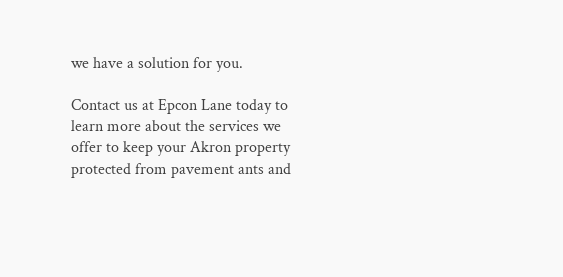we have a solution for you.

Contact us at Epcon Lane today to learn more about the services we offer to keep your Akron property protected from pavement ants and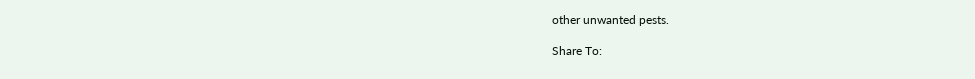other unwanted pests.

Share To: